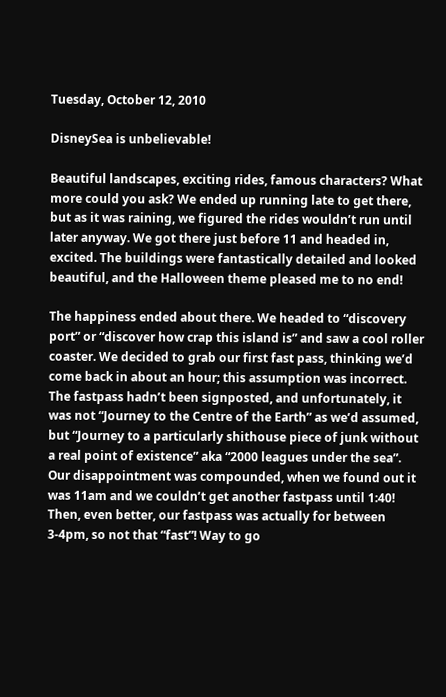Tuesday, October 12, 2010

DisneySea is unbelievable!

Beautiful landscapes, exciting rides, famous characters? What more could you ask? We ended up running late to get there, but as it was raining, we figured the rides wouldn’t run until later anyway. We got there just before 11 and headed in, excited. The buildings were fantastically detailed and looked beautiful, and the Halloween theme pleased me to no end!

The happiness ended about there. We headed to “discovery port” or “discover how crap this island is” and saw a cool roller coaster. We decided to grab our first fast pass, thinking we’d come back in about an hour; this assumption was incorrect. The fastpass hadn’t been signposted, and unfortunately, it was not “Journey to the Centre of the Earth” as we’d assumed, but “Journey to a particularly shithouse piece of junk without a real point of existence” aka “2000 leagues under the sea”. Our disappointment was compounded, when we found out it was 11am and we couldn’t get another fastpass until 1:40! Then, even better, our fastpass was actually for between 3-4pm, so not that “fast”! Way to go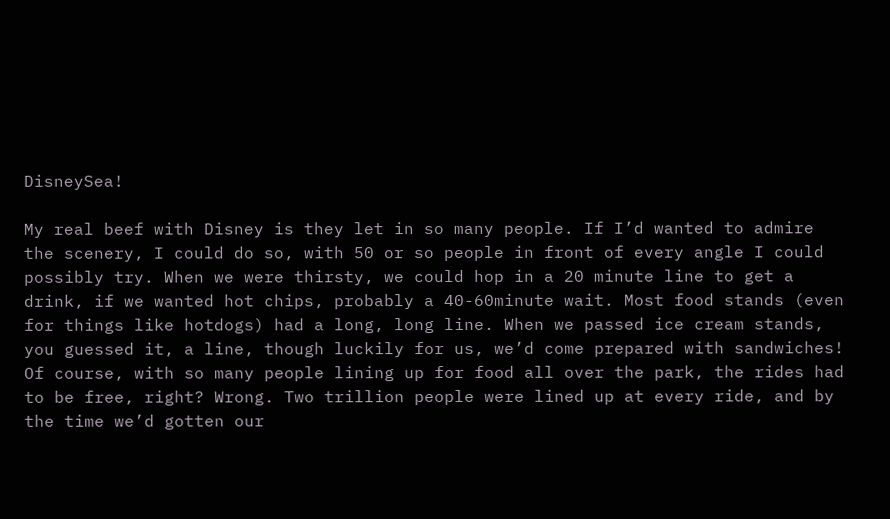DisneySea!

My real beef with Disney is they let in so many people. If I’d wanted to admire the scenery, I could do so, with 50 or so people in front of every angle I could possibly try. When we were thirsty, we could hop in a 20 minute line to get a drink, if we wanted hot chips, probably a 40-60minute wait. Most food stands (even for things like hotdogs) had a long, long line. When we passed ice cream stands, you guessed it, a line, though luckily for us, we’d come prepared with sandwiches! Of course, with so many people lining up for food all over the park, the rides had to be free, right? Wrong. Two trillion people were lined up at every ride, and by the time we’d gotten our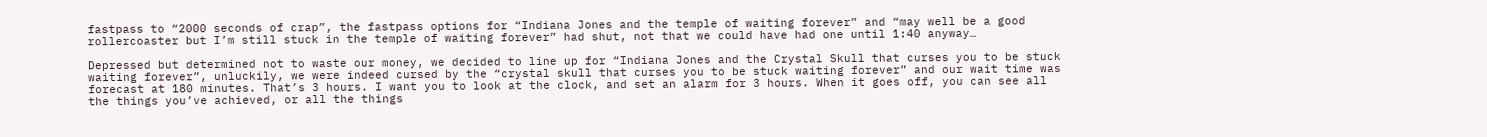fastpass to “2000 seconds of crap”, the fastpass options for “Indiana Jones and the temple of waiting forever” and “may well be a good rollercoaster but I’m still stuck in the temple of waiting forever” had shut, not that we could have had one until 1:40 anyway…

Depressed but determined not to waste our money, we decided to line up for “Indiana Jones and the Crystal Skull that curses you to be stuck waiting forever”, unluckily, we were indeed cursed by the “crystal skull that curses you to be stuck waiting forever” and our wait time was forecast at 180 minutes. That’s 3 hours. I want you to look at the clock, and set an alarm for 3 hours. When it goes off, you can see all the things you’ve achieved, or all the things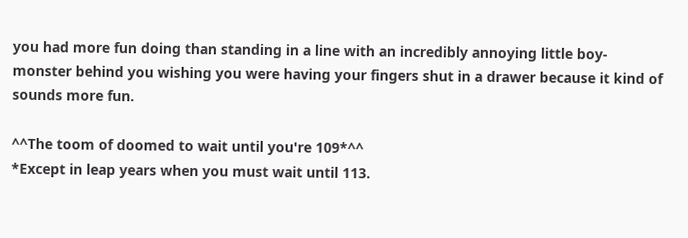you had more fun doing than standing in a line with an incredibly annoying little boy-monster behind you wishing you were having your fingers shut in a drawer because it kind of sounds more fun.

^^The toom of doomed to wait until you're 109*^^
*Except in leap years when you must wait until 113.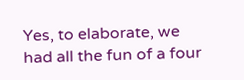Yes, to elaborate, we had all the fun of a four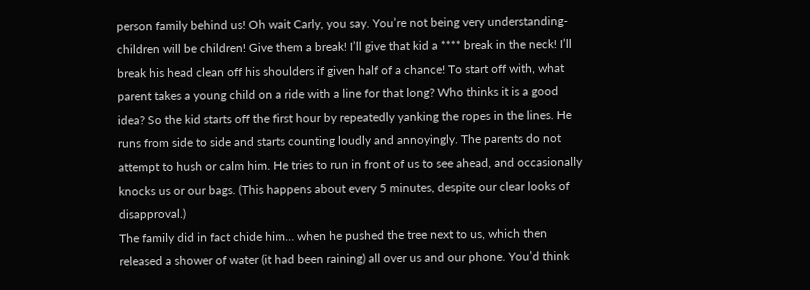person family behind us! Oh wait Carly, you say. You’re not being very understanding- children will be children! Give them a break! I’ll give that kid a **** break in the neck! I’ll break his head clean off his shoulders if given half of a chance! To start off with, what parent takes a young child on a ride with a line for that long? Who thinks it is a good idea? So the kid starts off the first hour by repeatedly yanking the ropes in the lines. He runs from side to side and starts counting loudly and annoyingly. The parents do not attempt to hush or calm him. He tries to run in front of us to see ahead, and occasionally knocks us or our bags. (This happens about every 5 minutes, despite our clear looks of disapproval.)
The family did in fact chide him… when he pushed the tree next to us, which then released a shower of water (it had been raining) all over us and our phone. You’d think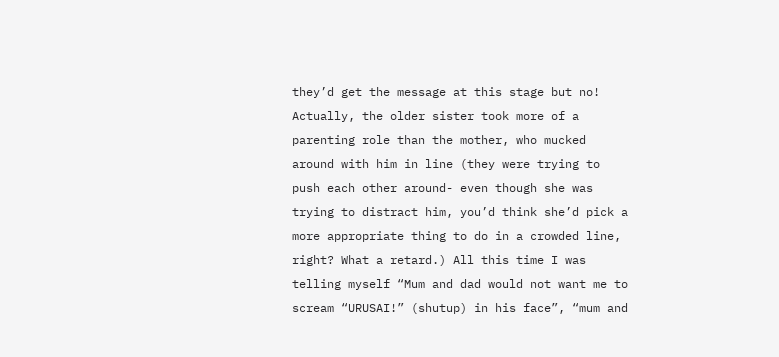they’d get the message at this stage but no! Actually, the older sister took more of a parenting role than the mother, who mucked around with him in line (they were trying to push each other around- even though she was trying to distract him, you’d think she’d pick a more appropriate thing to do in a crowded line, right? What a retard.) All this time I was telling myself “Mum and dad would not want me to scream “URUSAI!” (shutup) in his face”, “mum and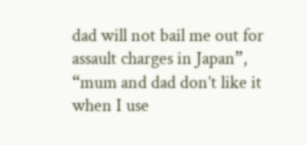dad will not bail me out for assault charges in Japan”, “mum and dad don’t like it when I use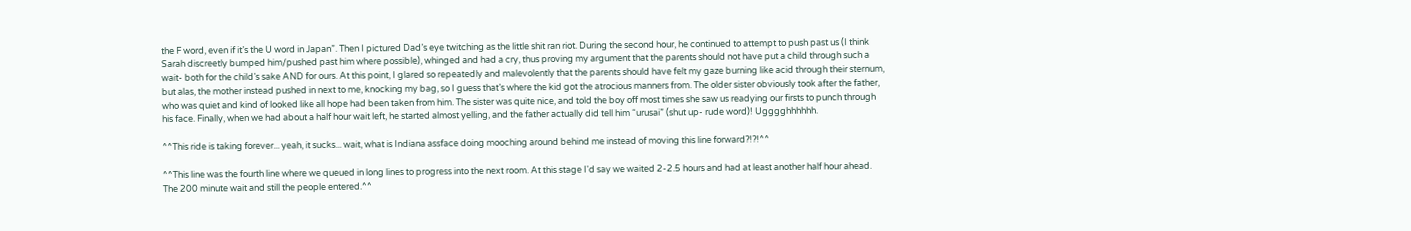the F word, even if it’s the U word in Japan”. Then I pictured Dad’s eye twitching as the little shit ran riot. During the second hour, he continued to attempt to push past us (I think Sarah discreetly bumped him/pushed past him where possible), whinged and had a cry, thus proving my argument that the parents should not have put a child through such a wait- both for the child’s sake AND for ours. At this point, I glared so repeatedly and malevolently that the parents should have felt my gaze burning like acid through their sternum, but alas, the mother instead pushed in next to me, knocking my bag, so I guess that’s where the kid got the atrocious manners from. The older sister obviously took after the father, who was quiet and kind of looked like all hope had been taken from him. The sister was quite nice, and told the boy off most times she saw us readying our firsts to punch through his face. Finally, when we had about a half hour wait left, he started almost yelling, and the father actually did tell him “urusai” (shut up- rude word)! Ugggghhhhhh.

^^This ride is taking forever... yeah, it sucks... wait, what is Indiana assface doing mooching around behind me instead of moving this line forward?!?!^^

^^This line was the fourth line where we queued in long lines to progress into the next room. At this stage I'd say we waited 2-2.5 hours and had at least another half hour ahead. The 200 minute wait and still the people entered.^^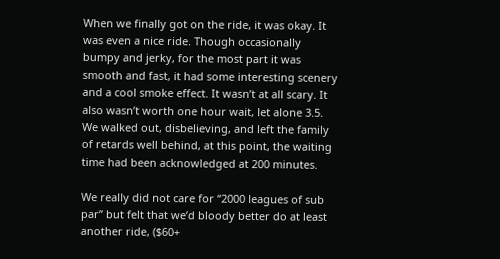When we finally got on the ride, it was okay. It was even a nice ride. Though occasionally bumpy and jerky, for the most part it was smooth and fast, it had some interesting scenery and a cool smoke effect. It wasn’t at all scary. It also wasn’t worth one hour wait, let alone 3.5. We walked out, disbelieving, and left the family of retards well behind, at this point, the waiting time had been acknowledged at 200 minutes.

We really did not care for “2000 leagues of sub par” but felt that we’d bloody better do at least another ride, ($60+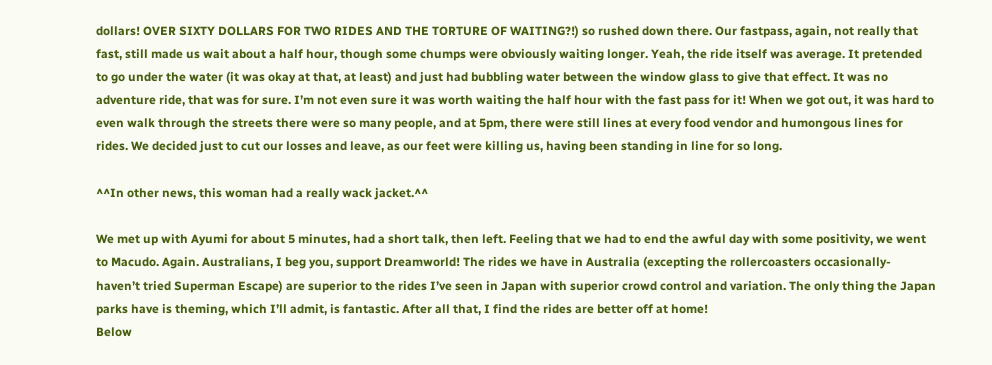dollars! OVER SIXTY DOLLARS FOR TWO RIDES AND THE TORTURE OF WAITING?!) so rushed down there. Our fastpass, again, not really that fast, still made us wait about a half hour, though some chumps were obviously waiting longer. Yeah, the ride itself was average. It pretended to go under the water (it was okay at that, at least) and just had bubbling water between the window glass to give that effect. It was no adventure ride, that was for sure. I’m not even sure it was worth waiting the half hour with the fast pass for it! When we got out, it was hard to even walk through the streets there were so many people, and at 5pm, there were still lines at every food vendor and humongous lines for rides. We decided just to cut our losses and leave, as our feet were killing us, having been standing in line for so long.

^^In other news, this woman had a really wack jacket.^^

We met up with Ayumi for about 5 minutes, had a short talk, then left. Feeling that we had to end the awful day with some positivity, we went to Macudo. Again. Australians, I beg you, support Dreamworld! The rides we have in Australia (excepting the rollercoasters occasionally- haven’t tried Superman Escape) are superior to the rides I’ve seen in Japan with superior crowd control and variation. The only thing the Japan parks have is theming, which I’ll admit, is fantastic. After all that, I find the rides are better off at home!
Below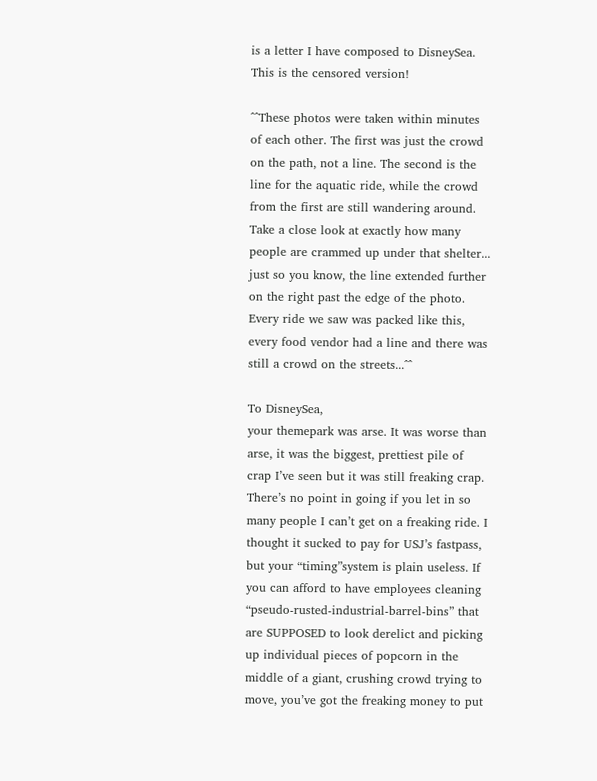is a letter I have composed to DisneySea. This is the censored version!

^^These photos were taken within minutes of each other. The first was just the crowd on the path, not a line. The second is the line for the aquatic ride, while the crowd from the first are still wandering around. Take a close look at exactly how many people are crammed up under that shelter... just so you know, the line extended further on the right past the edge of the photo. Every ride we saw was packed like this, every food vendor had a line and there was still a crowd on the streets...^^

To DisneySea,
your themepark was arse. It was worse than arse, it was the biggest, prettiest pile of crap I’ve seen but it was still freaking crap. There’s no point in going if you let in so many people I can’t get on a freaking ride. I thought it sucked to pay for USJ’s fastpass, but your “timing”system is plain useless. If you can afford to have employees cleaning “pseudo-rusted-industrial-barrel-bins” that are SUPPOSED to look derelict and picking up individual pieces of popcorn in the middle of a giant, crushing crowd trying to move, you’ve got the freaking money to put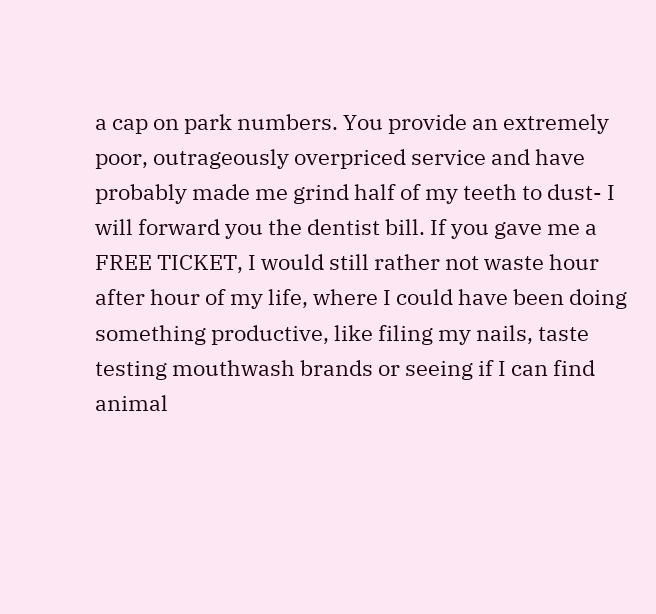a cap on park numbers. You provide an extremely poor, outrageously overpriced service and have probably made me grind half of my teeth to dust- I will forward you the dentist bill. If you gave me a FREE TICKET, I would still rather not waste hour after hour of my life, where I could have been doing something productive, like filing my nails, taste testing mouthwash brands or seeing if I can find animal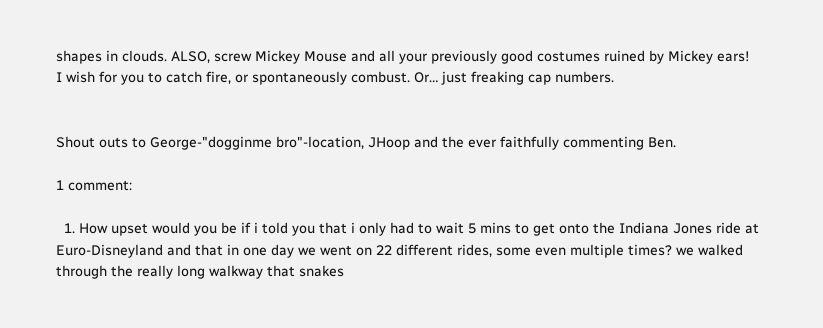shapes in clouds. ALSO, screw Mickey Mouse and all your previously good costumes ruined by Mickey ears!
I wish for you to catch fire, or spontaneously combust. Or… just freaking cap numbers.


Shout outs to George-"dogginme bro"-location, JHoop and the ever faithfully commenting Ben.

1 comment:

  1. How upset would you be if i told you that i only had to wait 5 mins to get onto the Indiana Jones ride at Euro-Disneyland and that in one day we went on 22 different rides, some even multiple times? we walked through the really long walkway that snakes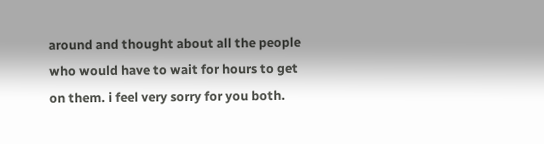around and thought about all the people who would have to wait for hours to get on them. i feel very sorry for you both.